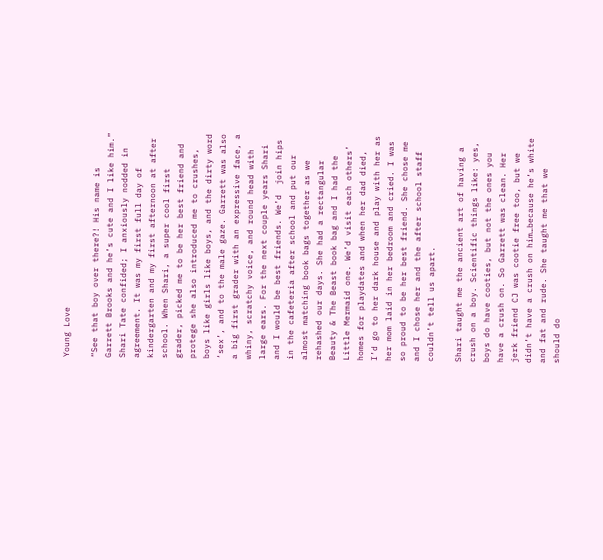Young Love

“See that boy over there?! His name is Garrett Brooks and he’s cute and I like him.” Shari Tate confided; I anxiously nodded in agreement. It was my first full day of kindergarten and my first afternoon at after school. When Shari, a super cool first grader, picked me to be her best friend and protege she also introduced me to crushes, boys like girls like boys, and the dirty word ‘sex’, and to the male gaze. Garrett was also a big first grader with an expressive face, a whiny, scratchy voice, and round head with large ears. For the next couple years Shari and I would be best friends. We’d  join hips in the cafeteria after school and put our almost matching book bags together as we rehashed our days. She had a rectangular Beauty & The Beast book bag and I had the Little Mermaid one. We’d visit each others’ homes for playdates and when her dad died, I’d go to her dark house and play with her as her mom laid in her bedroom and cried. I was so proud to be her best friend. She chose me and I chose her and the after school staff couldn’t tell us apart.

Shari taught me the ancient art of having a crush on a boy. Scientific things like: yes, boys do have cooties, but not the ones you have a crush on. So Garrett was clean. Her jerk friend CJ was cootie free too, but we didn’t have a crush on him…because he’s white and fat and rude. She taught me that we should do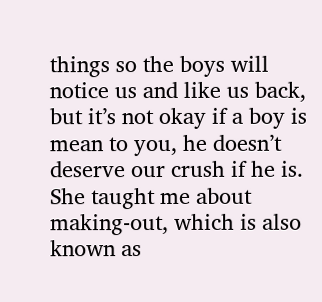things so the boys will notice us and like us back, but it’s not okay if a boy is mean to you, he doesn’t deserve our crush if he is. She taught me about making-out, which is also known as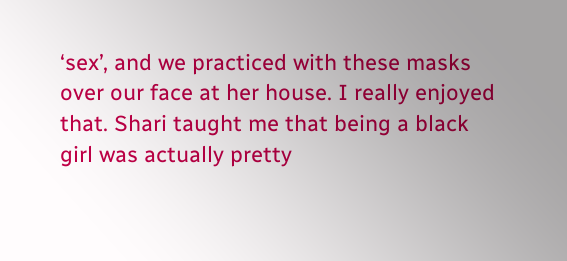‘sex’, and we practiced with these masks over our face at her house. I really enjoyed that. Shari taught me that being a black girl was actually pretty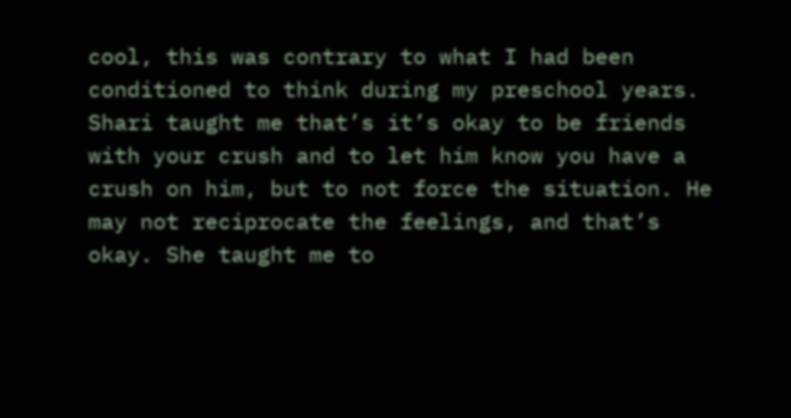cool, this was contrary to what I had been conditioned to think during my preschool years. Shari taught me that’s it’s okay to be friends with your crush and to let him know you have a crush on him, but to not force the situation. He may not reciprocate the feelings, and that’s okay. She taught me to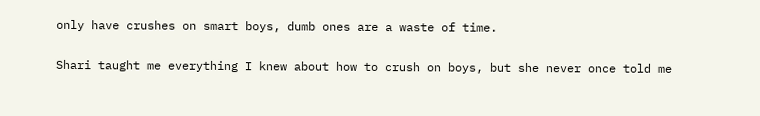only have crushes on smart boys, dumb ones are a waste of time.

Shari taught me everything I knew about how to crush on boys, but she never once told me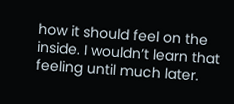how it should feel on the inside. I wouldn’t learn that feeling until much later.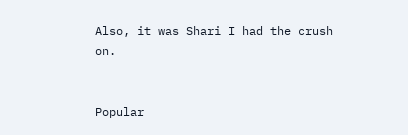Also, it was Shari I had the crush on.


Popular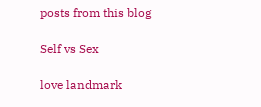posts from this blog

Self vs Sex

love landmark